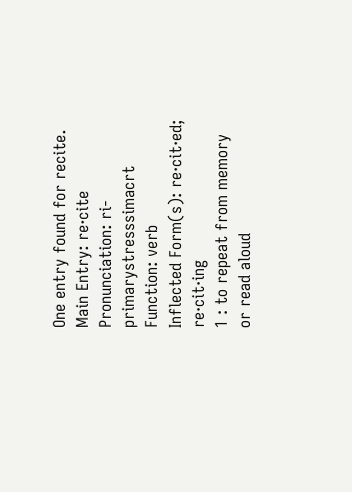One entry found for recite.
Main Entry: re·cite
Pronunciation: ri-primarystresssimacrt
Function: verb
Inflected Form(s): re·cit·ed; re·cit·ing
1 : to repeat from memory or read aloud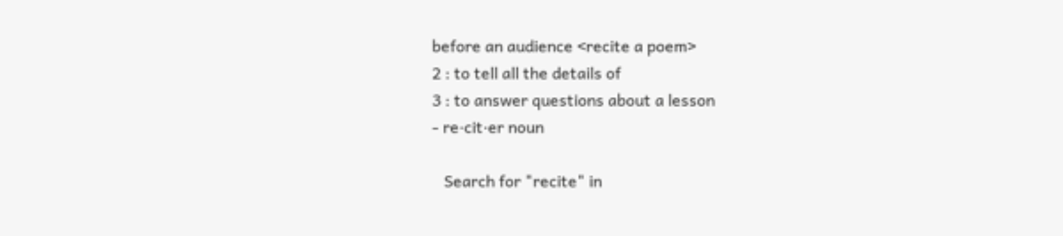before an audience <recite a poem>
2 : to tell all the details of
3 : to answer questions about a lesson
- re·cit·er noun

   Search for "recite" in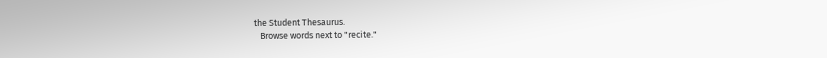the Student Thesaurus.
   Browse words next to "recite."